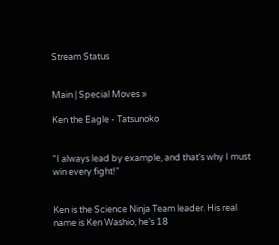Stream Status


Main | Special Moves »

Ken the Eagle - Tatsunoko


"I always lead by example, and that's why I must win every fight!"


Ken is the Science Ninja Team leader. His real name is Ken Washio, he’s 18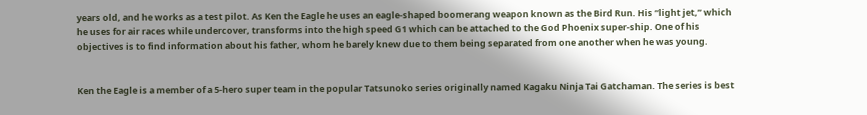years old, and he works as a test pilot. As Ken the Eagle he uses an eagle-shaped boomerang weapon known as the Bird Run. His “light jet,” which he uses for air races while undercover, transforms into the high speed G1 which can be attached to the God Phoenix super-ship. One of his objectives is to find information about his father, whom he barely knew due to them being separated from one another when he was young.


Ken the Eagle is a member of a 5-hero super team in the popular Tatsunoko series originally named Kagaku Ninja Tai Gatchaman. The series is best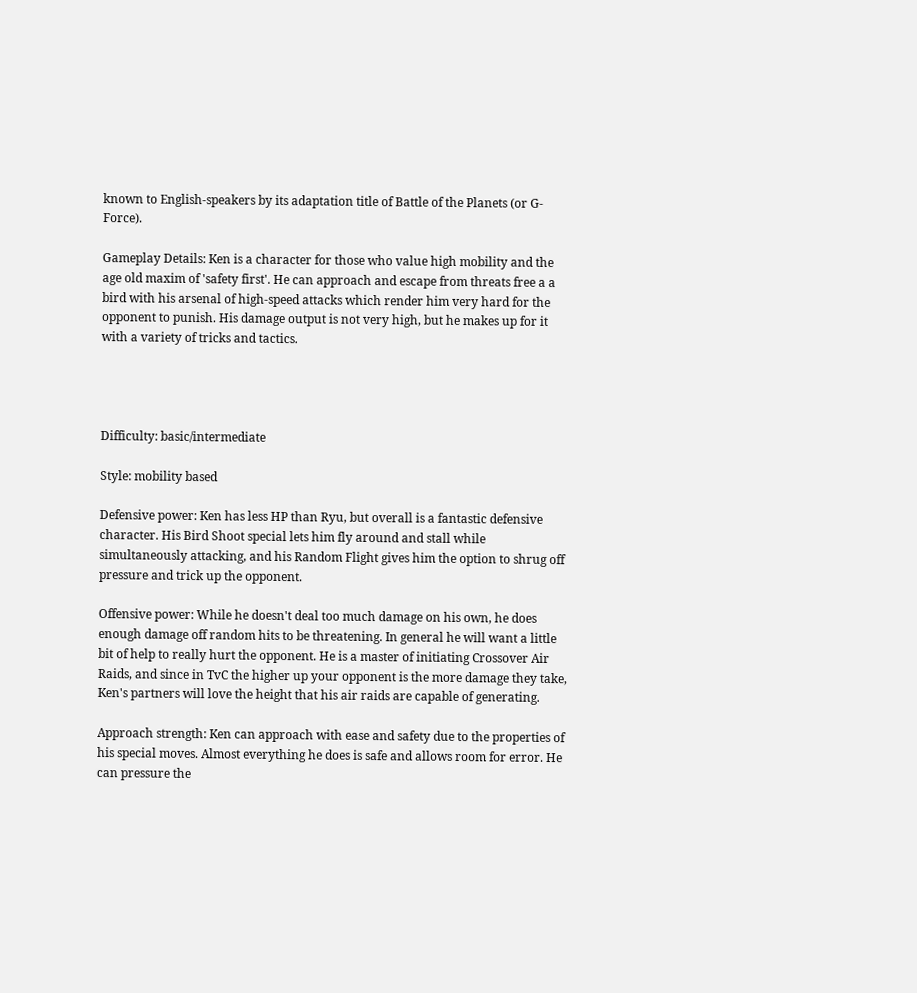known to English-speakers by its adaptation title of Battle of the Planets (or G-Force).

Gameplay Details: Ken is a character for those who value high mobility and the age old maxim of 'safety first'. He can approach and escape from threats free a a bird with his arsenal of high-speed attacks which render him very hard for the opponent to punish. His damage output is not very high, but he makes up for it with a variety of tricks and tactics.




Difficulty: basic/intermediate

Style: mobility based

Defensive power: Ken has less HP than Ryu, but overall is a fantastic defensive character. His Bird Shoot special lets him fly around and stall while simultaneously attacking, and his Random Flight gives him the option to shrug off pressure and trick up the opponent.

Offensive power: While he doesn't deal too much damage on his own, he does enough damage off random hits to be threatening. In general he will want a little bit of help to really hurt the opponent. He is a master of initiating Crossover Air Raids, and since in TvC the higher up your opponent is the more damage they take, Ken's partners will love the height that his air raids are capable of generating.

Approach strength: Ken can approach with ease and safety due to the properties of his special moves. Almost everything he does is safe and allows room for error. He can pressure the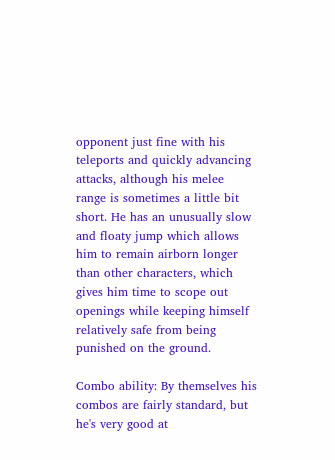opponent just fine with his teleports and quickly advancing attacks, although his melee range is sometimes a little bit short. He has an unusually slow and floaty jump which allows him to remain airborn longer than other characters, which gives him time to scope out openings while keeping himself relatively safe from being punished on the ground.

Combo ability: By themselves his combos are fairly standard, but he's very good at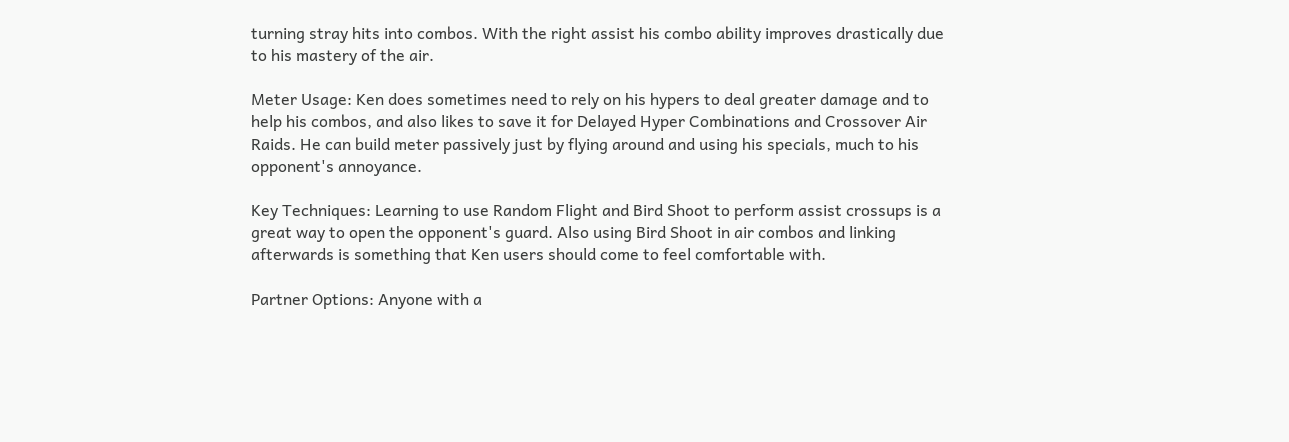turning stray hits into combos. With the right assist his combo ability improves drastically due to his mastery of the air.

Meter Usage: Ken does sometimes need to rely on his hypers to deal greater damage and to help his combos, and also likes to save it for Delayed Hyper Combinations and Crossover Air Raids. He can build meter passively just by flying around and using his specials, much to his opponent's annoyance.

Key Techniques: Learning to use Random Flight and Bird Shoot to perform assist crossups is a great way to open the opponent's guard. Also using Bird Shoot in air combos and linking afterwards is something that Ken users should come to feel comfortable with.

Partner Options: Anyone with a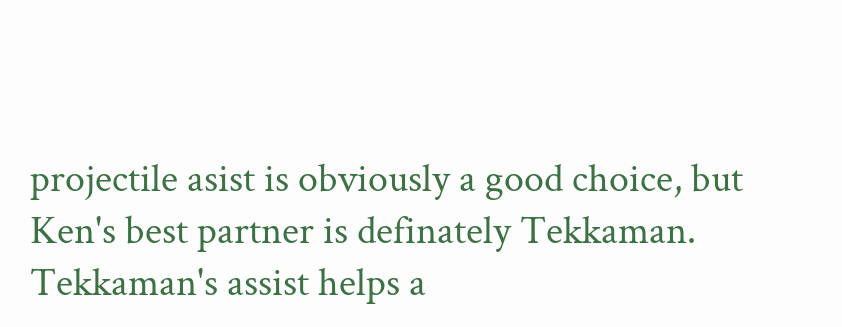projectile asist is obviously a good choice, but Ken's best partner is definately Tekkaman. Tekkaman's assist helps a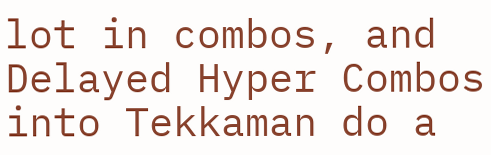lot in combos, and Delayed Hyper Combos into Tekkaman do a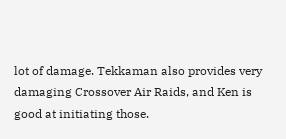lot of damage. Tekkaman also provides very damaging Crossover Air Raids, and Ken is good at initiating those.